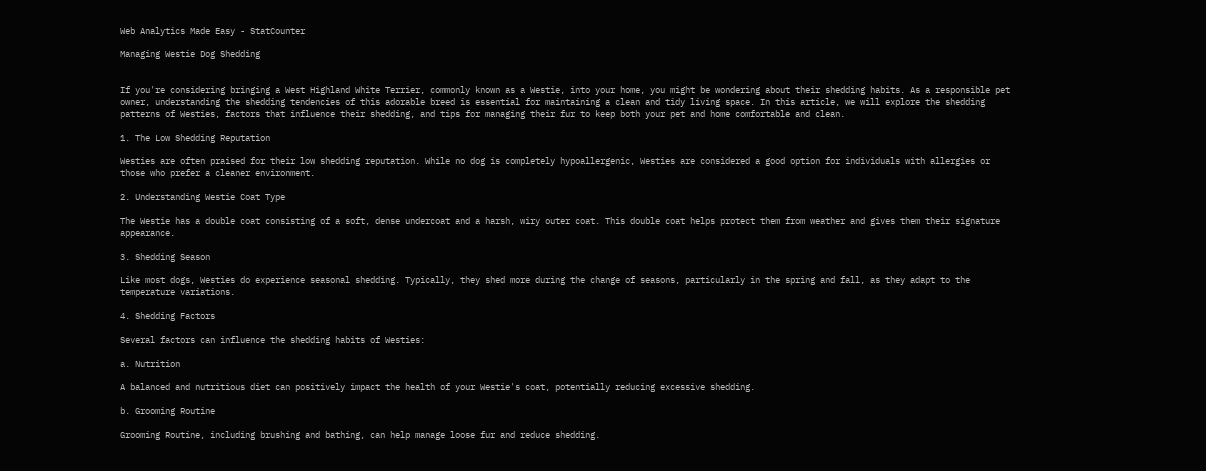Web Analytics Made Easy - StatCounter

Managing Westie Dog Shedding


If you're considering bringing a West Highland White Terrier, commonly known as a Westie, into your home, you might be wondering about their shedding habits. As a responsible pet owner, understanding the shedding tendencies of this adorable breed is essential for maintaining a clean and tidy living space. In this article, we will explore the shedding patterns of Westies, factors that influence their shedding, and tips for managing their fur to keep both your pet and home comfortable and clean.

1. The Low Shedding Reputation

Westies are often praised for their low shedding reputation. While no dog is completely hypoallergenic, Westies are considered a good option for individuals with allergies or those who prefer a cleaner environment.

2. Understanding Westie Coat Type

The Westie has a double coat consisting of a soft, dense undercoat and a harsh, wiry outer coat. This double coat helps protect them from weather and gives them their signature appearance.

3. Shedding Season

Like most dogs, Westies do experience seasonal shedding. Typically, they shed more during the change of seasons, particularly in the spring and fall, as they adapt to the temperature variations.

4. Shedding Factors

Several factors can influence the shedding habits of Westies:

a. Nutrition

A balanced and nutritious diet can positively impact the health of your Westie's coat, potentially reducing excessive shedding.

b. Grooming Routine

Grooming Routine, including brushing and bathing, can help manage loose fur and reduce shedding.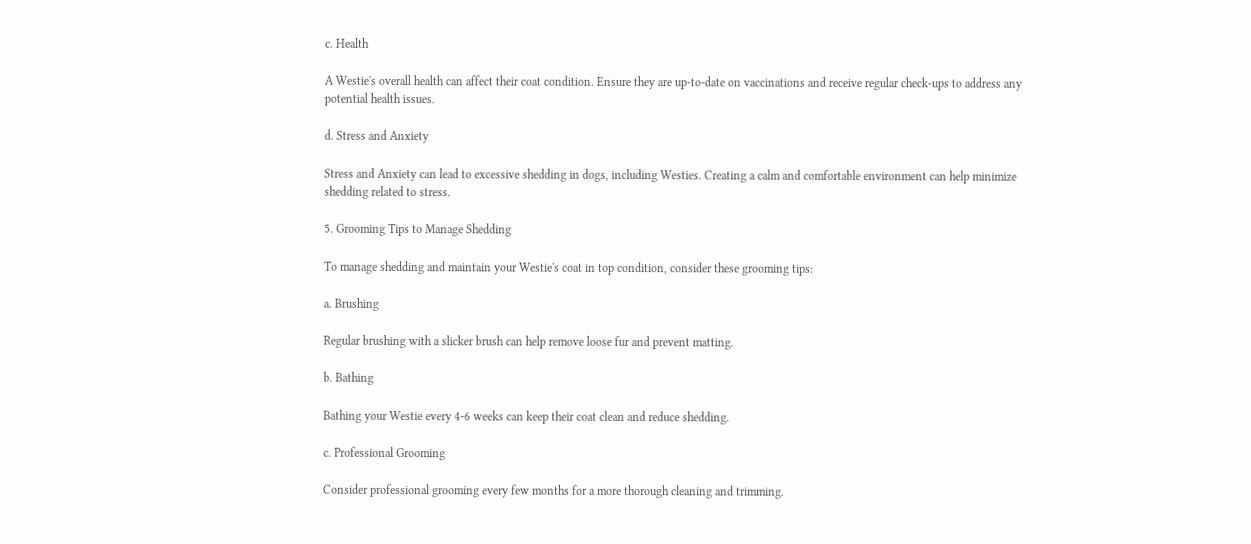c. Health

A Westie's overall health can affect their coat condition. Ensure they are up-to-date on vaccinations and receive regular check-ups to address any potential health issues.

d. Stress and Anxiety

Stress and Anxiety can lead to excessive shedding in dogs, including Westies. Creating a calm and comfortable environment can help minimize shedding related to stress.

5. Grooming Tips to Manage Shedding

To manage shedding and maintain your Westie's coat in top condition, consider these grooming tips:

a. Brushing

Regular brushing with a slicker brush can help remove loose fur and prevent matting.

b. Bathing

Bathing your Westie every 4-6 weeks can keep their coat clean and reduce shedding.

c. Professional Grooming

Consider professional grooming every few months for a more thorough cleaning and trimming.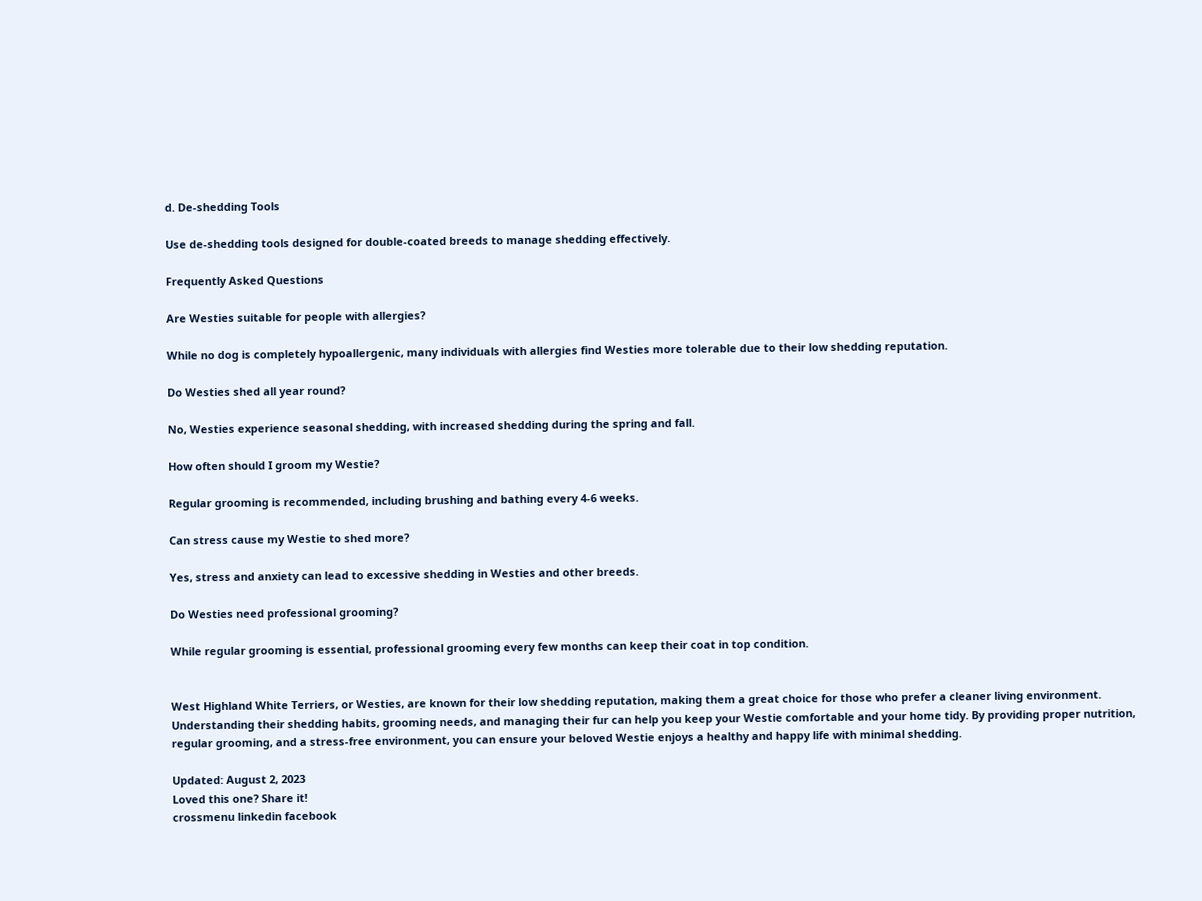d. De-shedding Tools

Use de-shedding tools designed for double-coated breeds to manage shedding effectively.

Frequently Asked Questions

Are Westies suitable for people with allergies?

While no dog is completely hypoallergenic, many individuals with allergies find Westies more tolerable due to their low shedding reputation.

Do Westies shed all year round?

No, Westies experience seasonal shedding, with increased shedding during the spring and fall.

How often should I groom my Westie?

Regular grooming is recommended, including brushing and bathing every 4-6 weeks.

Can stress cause my Westie to shed more?

Yes, stress and anxiety can lead to excessive shedding in Westies and other breeds.

Do Westies need professional grooming?

While regular grooming is essential, professional grooming every few months can keep their coat in top condition.


West Highland White Terriers, or Westies, are known for their low shedding reputation, making them a great choice for those who prefer a cleaner living environment. Understanding their shedding habits, grooming needs, and managing their fur can help you keep your Westie comfortable and your home tidy. By providing proper nutrition, regular grooming, and a stress-free environment, you can ensure your beloved Westie enjoys a healthy and happy life with minimal shedding.

Updated: August 2, 2023
Loved this one? Share it!
crossmenu linkedin facebook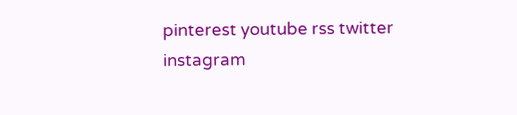pinterest youtube rss twitter instagram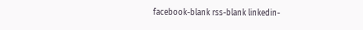facebook-blank rss-blank linkedin-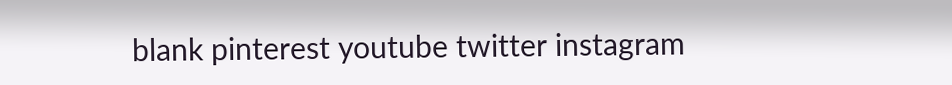blank pinterest youtube twitter instagram